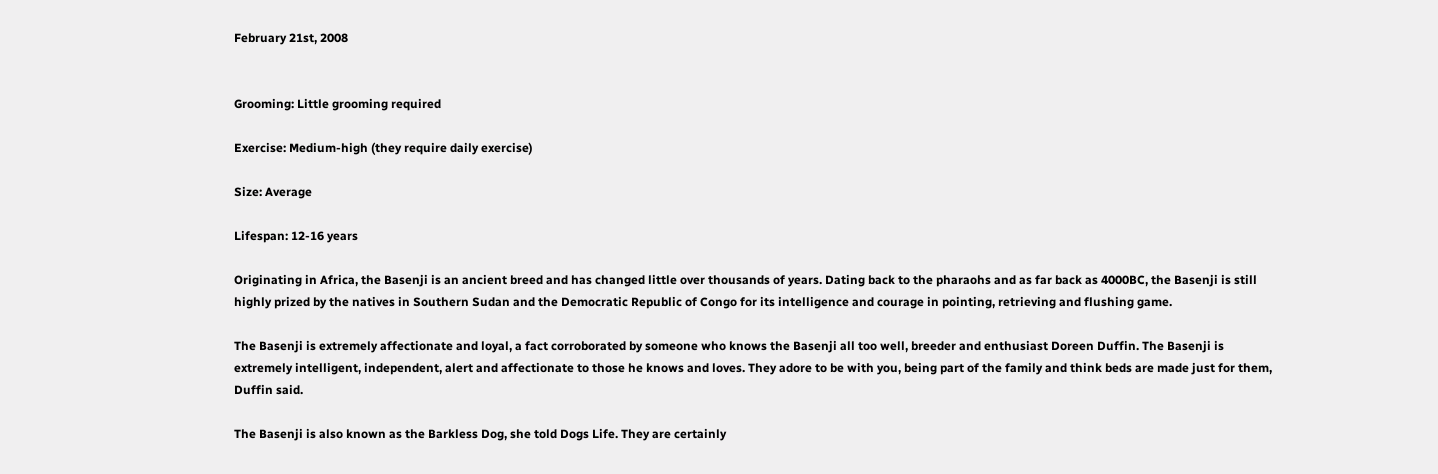February 21st, 2008


Grooming: Little grooming required

Exercise: Medium-high (they require daily exercise)

Size: Average

Lifespan: 12-16 years

Originating in Africa, the Basenji is an ancient breed and has changed little over thousands of years. Dating back to the pharaohs and as far back as 4000BC, the Basenji is still highly prized by the natives in Southern Sudan and the Democratic Republic of Congo for its intelligence and courage in pointing, retrieving and flushing game.

The Basenji is extremely affectionate and loyal, a fact corroborated by someone who knows the Basenji all too well, breeder and enthusiast Doreen Duffin. The Basenji is extremely intelligent, independent, alert and affectionate to those he knows and loves. They adore to be with you, being part of the family and think beds are made just for them, Duffin said.

The Basenji is also known as the Barkless Dog, she told Dogs Life. They are certainly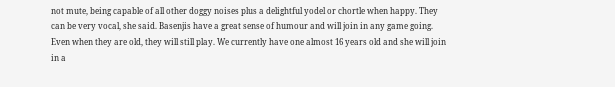not mute, being capable of all other doggy noises plus a delightful yodel or chortle when happy. They can be very vocal, she said. Basenjis have a great sense of humour and will join in any game going. Even when they are old, they will still play. We currently have one almost 16 years old and she will join in a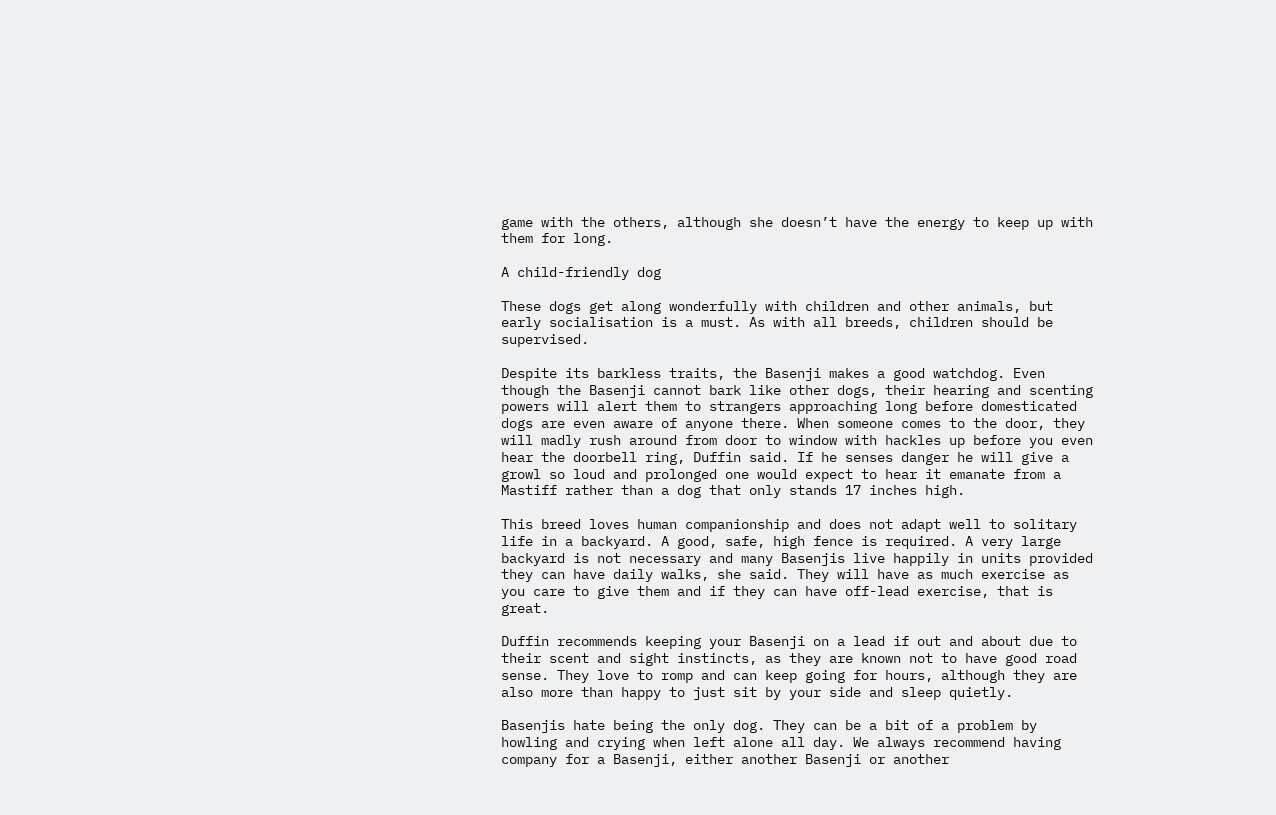game with the others, although she doesn’t have the energy to keep up with them for long.

A child-friendly dog

These dogs get along wonderfully with children and other animals, but early socialisation is a must. As with all breeds, children should be supervised.

Despite its barkless traits, the Basenji makes a good watchdog. Even though the Basenji cannot bark like other dogs, their hearing and scenting powers will alert them to strangers approaching long before domesticated dogs are even aware of anyone there. When someone comes to the door, they will madly rush around from door to window with hackles up before you even hear the doorbell ring, Duffin said. If he senses danger he will give a growl so loud and prolonged one would expect to hear it emanate from a Mastiff rather than a dog that only stands 17 inches high.

This breed loves human companionship and does not adapt well to solitary life in a backyard. A good, safe, high fence is required. A very large backyard is not necessary and many Basenjis live happily in units provided they can have daily walks, she said. They will have as much exercise as you care to give them and if they can have off-lead exercise, that is great.

Duffin recommends keeping your Basenji on a lead if out and about due to their scent and sight instincts, as they are known not to have good road sense. They love to romp and can keep going for hours, although they are also more than happy to just sit by your side and sleep quietly.

Basenjis hate being the only dog. They can be a bit of a problem by howling and crying when left alone all day. We always recommend having company for a Basenji, either another Basenji or another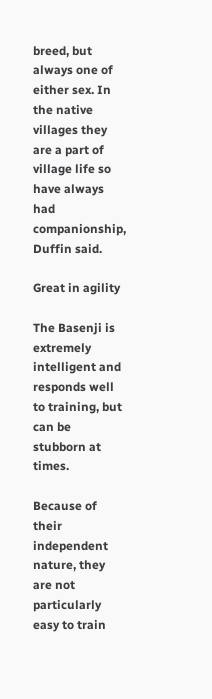breed, but always one of either sex. In the native villages they are a part of village life so have always had companionship, Duffin said.

Great in agility

The Basenji is extremely intelligent and responds well to training, but can be stubborn at times.

Because of their independent nature, they are not particularly easy to train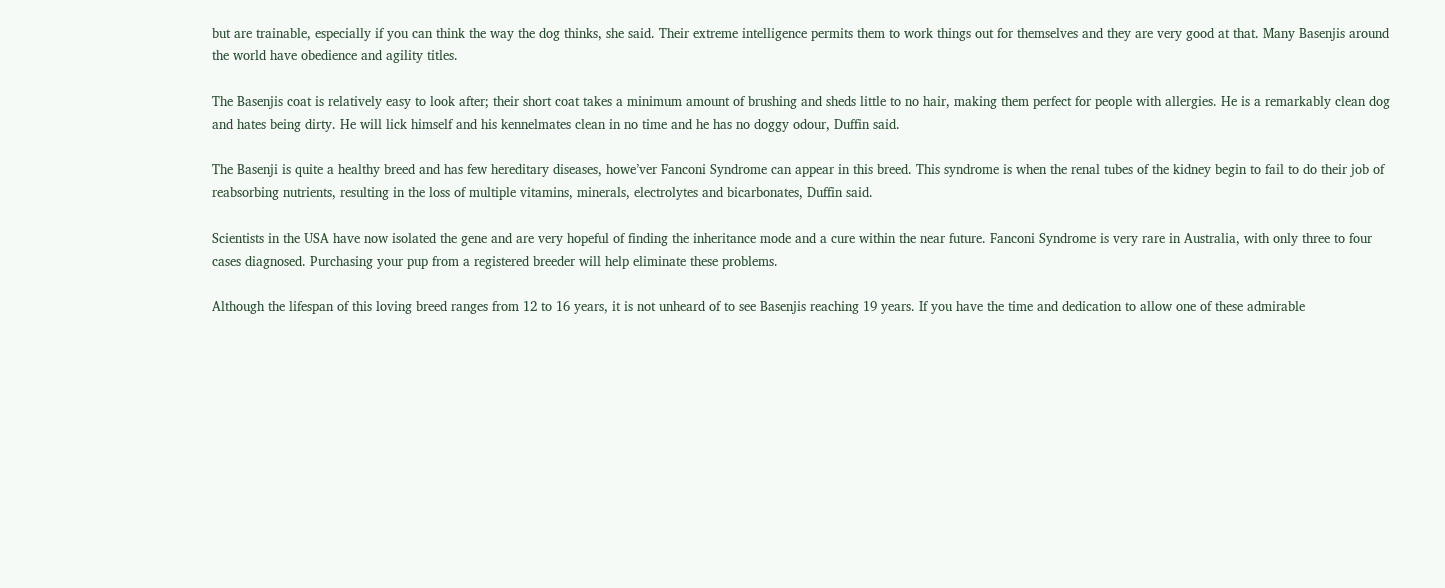but are trainable, especially if you can think the way the dog thinks, she said. Their extreme intelligence permits them to work things out for themselves and they are very good at that. Many Basenjis around the world have obedience and agility titles.

The Basenjis coat is relatively easy to look after; their short coat takes a minimum amount of brushing and sheds little to no hair, making them perfect for people with allergies. He is a remarkably clean dog and hates being dirty. He will lick himself and his kennelmates clean in no time and he has no doggy odour, Duffin said.

The Basenji is quite a healthy breed and has few hereditary diseases, howe’ver Fanconi Syndrome can appear in this breed. This syndrome is when the renal tubes of the kidney begin to fail to do their job of reabsorbing nutrients, resulting in the loss of multiple vitamins, minerals, electrolytes and bicarbonates, Duffin said.

Scientists in the USA have now isolated the gene and are very hopeful of finding the inheritance mode and a cure within the near future. Fanconi Syndrome is very rare in Australia, with only three to four cases diagnosed. Purchasing your pup from a registered breeder will help eliminate these problems.

Although the lifespan of this loving breed ranges from 12 to 16 years, it is not unheard of to see Basenjis reaching 19 years. If you have the time and dedication to allow one of these admirable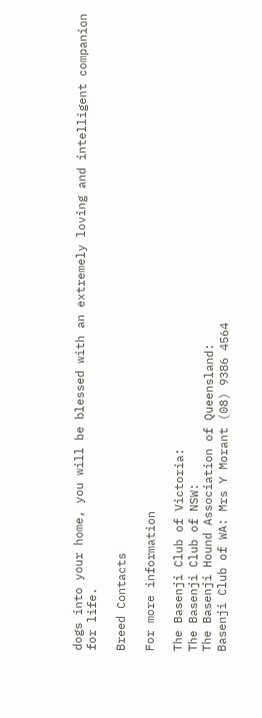dogs into your home, you will be blessed with an extremely loving and intelligent companion for life.

Breed Contacts

For more information

The Basenji Club of Victoria:
The Basenji Club of NSW:
The Basenji Hound Association of Queensland:
Basenji Club of WA: Mrs Y Morant (08) 9386 4564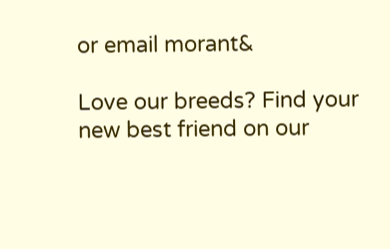or email morant&

Love our breeds? Find your new best friend on our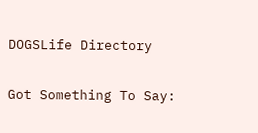DOGSLife Directory

Got Something To Say: